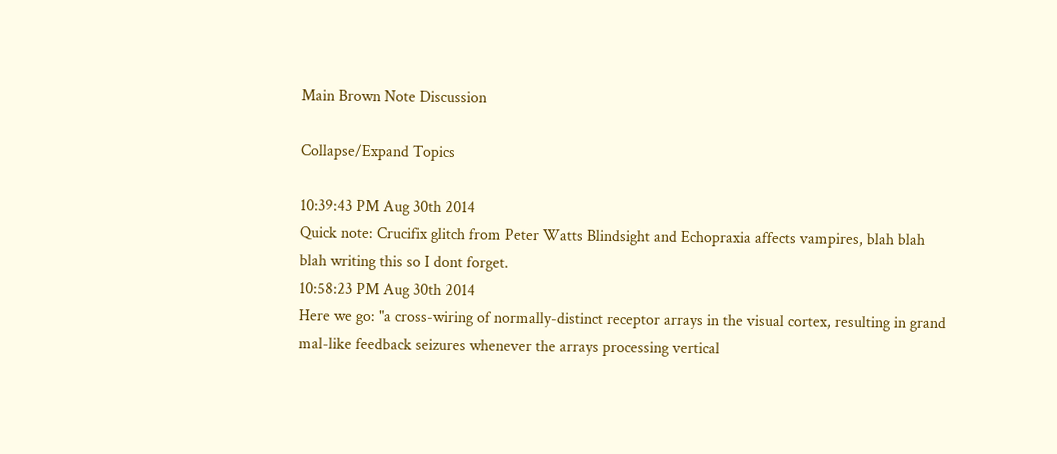Main Brown Note Discussion

Collapse/Expand Topics

10:39:43 PM Aug 30th 2014
Quick note: Crucifix glitch from Peter Watts Blindsight and Echopraxia affects vampires, blah blah blah writing this so I dont forget.
10:58:23 PM Aug 30th 2014
Here we go: "a cross-wiring of normally-distinct receptor arrays in the visual cortex, resulting in grand mal-like feedback seizures whenever the arrays processing vertical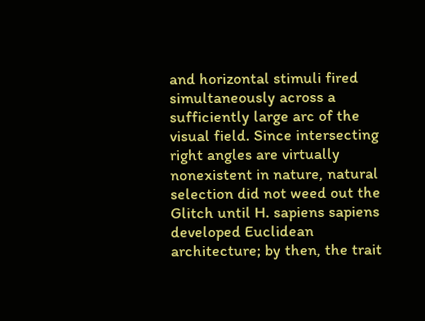and horizontal stimuli fired simultaneously across a sufficiently large arc of the visual field. Since intersecting right angles are virtually nonexistent in nature, natural selection did not weed out the Glitch until H. sapiens sapiens developed Euclidean architecture; by then, the trait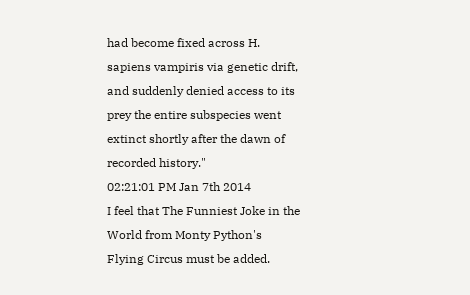had become fixed across H. sapiens vampiris via genetic drift, and suddenly denied access to its prey the entire subspecies went extinct shortly after the dawn of recorded history."
02:21:01 PM Jan 7th 2014
I feel that The Funniest Joke in the World from Monty Python's Flying Circus must be added.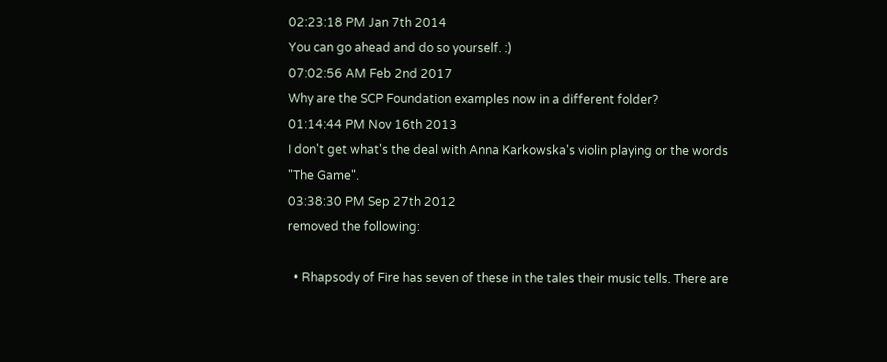02:23:18 PM Jan 7th 2014
You can go ahead and do so yourself. :)
07:02:56 AM Feb 2nd 2017
Why are the SCP Foundation examples now in a different folder?
01:14:44 PM Nov 16th 2013
I don't get what's the deal with Anna Karkowska's violin playing or the words "The Game".
03:38:30 PM Sep 27th 2012
removed the following:

  • Rhapsody of Fire has seven of these in the tales their music tells. There are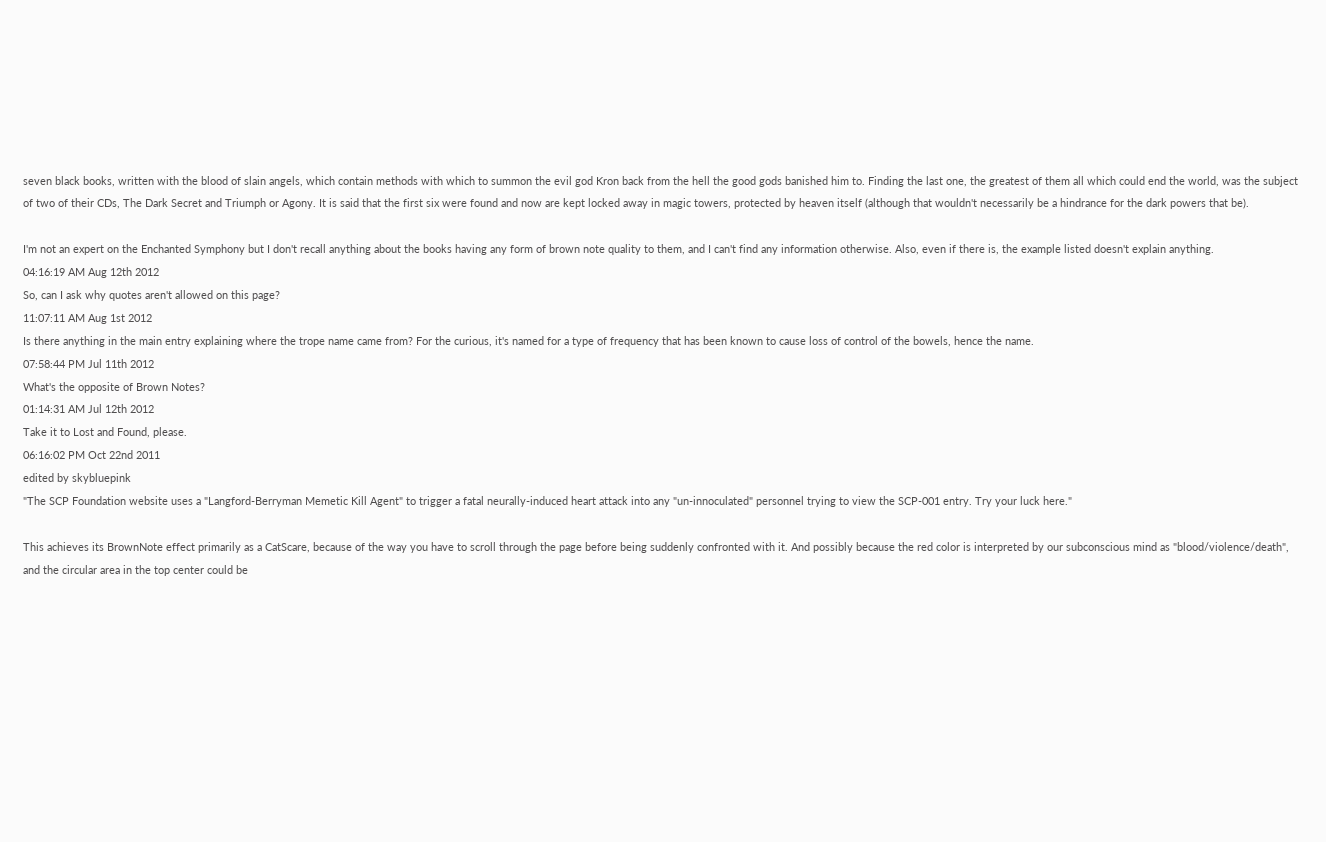seven black books, written with the blood of slain angels, which contain methods with which to summon the evil god Kron back from the hell the good gods banished him to. Finding the last one, the greatest of them all which could end the world, was the subject of two of their CDs, The Dark Secret and Triumph or Agony. It is said that the first six were found and now are kept locked away in magic towers, protected by heaven itself (although that wouldn't necessarily be a hindrance for the dark powers that be).

I'm not an expert on the Enchanted Symphony but I don't recall anything about the books having any form of brown note quality to them, and I can't find any information otherwise. Also, even if there is, the example listed doesn't explain anything.
04:16:19 AM Aug 12th 2012
So, can I ask why quotes aren't allowed on this page?
11:07:11 AM Aug 1st 2012
Is there anything in the main entry explaining where the trope name came from? For the curious, it's named for a type of frequency that has been known to cause loss of control of the bowels, hence the name.
07:58:44 PM Jul 11th 2012
What's the opposite of Brown Notes?
01:14:31 AM Jul 12th 2012
Take it to Lost and Found, please.
06:16:02 PM Oct 22nd 2011
edited by skybluepink
"The SCP Foundation website uses a "Langford-Berryman Memetic Kill Agent" to trigger a fatal neurally-induced heart attack into any "un-innoculated" personnel trying to view the SCP-001 entry. Try your luck here."

This achieves its BrownNote effect primarily as a CatScare, because of the way you have to scroll through the page before being suddenly confronted with it. And possibly because the red color is interpreted by our subconscious mind as "blood/violence/death", and the circular area in the top center could be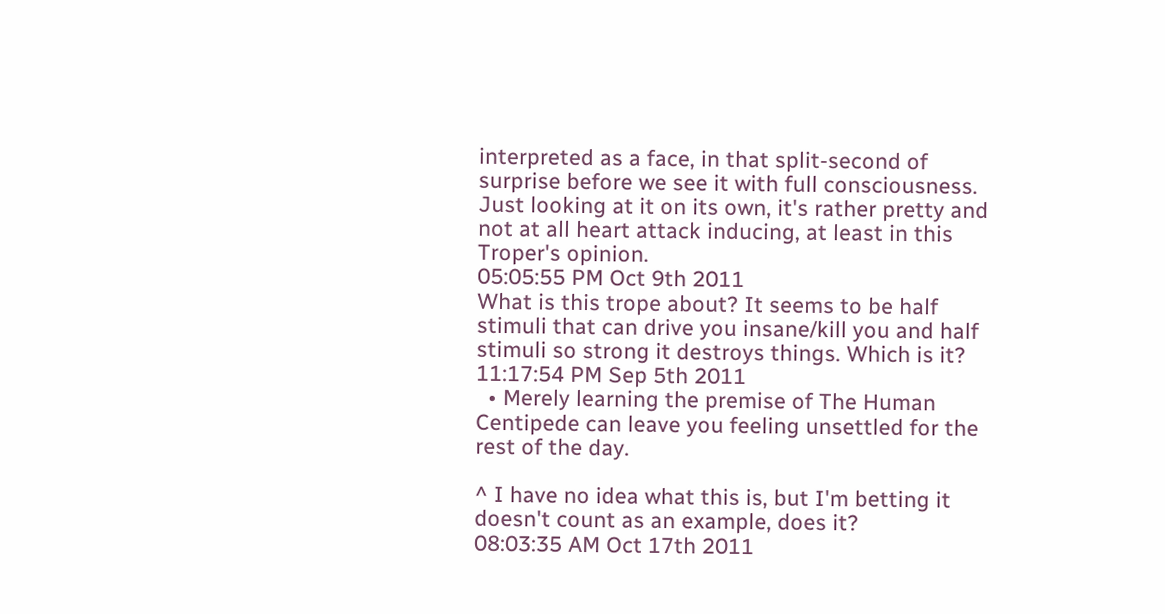interpreted as a face, in that split-second of surprise before we see it with full consciousness. Just looking at it on its own, it's rather pretty and not at all heart attack inducing, at least in this Troper's opinion.
05:05:55 PM Oct 9th 2011
What is this trope about? It seems to be half stimuli that can drive you insane/kill you and half stimuli so strong it destroys things. Which is it?
11:17:54 PM Sep 5th 2011
  • Merely learning the premise of The Human Centipede can leave you feeling unsettled for the rest of the day.

^ I have no idea what this is, but I'm betting it doesn't count as an example, does it?
08:03:35 AM Oct 17th 2011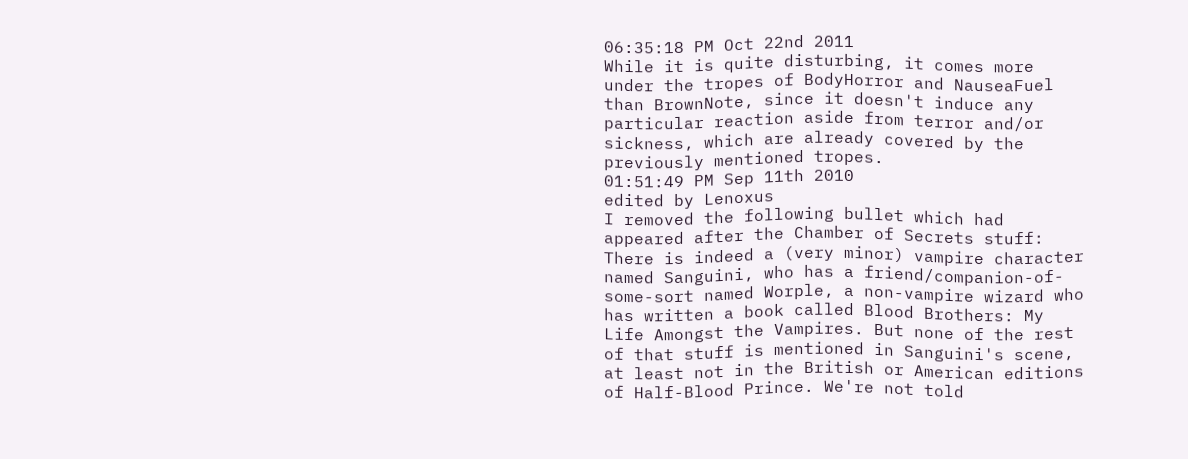06:35:18 PM Oct 22nd 2011
While it is quite disturbing, it comes more under the tropes of BodyHorror and NauseaFuel than BrownNote, since it doesn't induce any particular reaction aside from terror and/or sickness, which are already covered by the previously mentioned tropes.
01:51:49 PM Sep 11th 2010
edited by Lenoxus
I removed the following bullet which had appeared after the Chamber of Secrets stuff:
There is indeed a (very minor) vampire character named Sanguini, who has a friend/companion-of-some-sort named Worple, a non-vampire wizard who has written a book called Blood Brothers: My Life Amongst the Vampires. But none of the rest of that stuff is mentioned in Sanguini's scene, at least not in the British or American editions of Half-Blood Prince. We're not told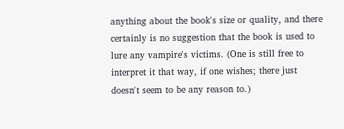anything about the book's size or quality, and there certainly is no suggestion that the book is used to lure any vampire's victims. (One is still free to interpret it that way, if one wishes; there just doesn't seem to be any reason to.)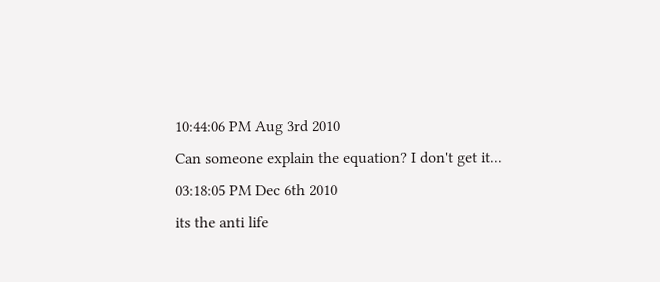10:44:06 PM Aug 3rd 2010
Can someone explain the equation? I don't get it...
03:18:05 PM Dec 6th 2010
its the anti life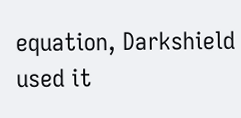equation, Darkshield used it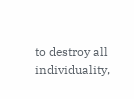to destroy all individuality,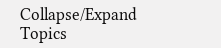Collapse/Expand Topics